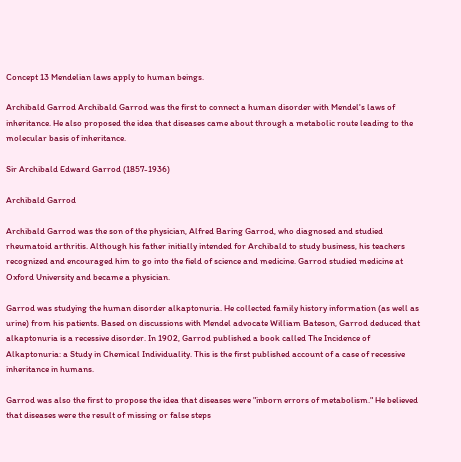Concept 13 Mendelian laws apply to human beings.

Archibald Garrod Archibald Garrod was the first to connect a human disorder with Mendel's laws of inheritance. He also proposed the idea that diseases came about through a metabolic route leading to the molecular basis of inheritance.

Sir Archibald Edward Garrod (1857-1936)

Archibald Garrod

Archibald Garrod was the son of the physician, Alfred Baring Garrod, who diagnosed and studied rheumatoid arthritis. Although his father initially intended for Archibald to study business, his teachers recognized and encouraged him to go into the field of science and medicine. Garrod studied medicine at Oxford University and became a physician.

Garrod was studying the human disorder alkaptonuria. He collected family history information (as well as urine) from his patients. Based on discussions with Mendel advocate William Bateson, Garrod deduced that alkaptonuria is a recessive disorder. In 1902, Garrod published a book called The Incidence of Alkaptonuria: a Study in Chemical Individuality. This is the first published account of a case of recessive inheritance in humans.

Garrod was also the first to propose the idea that diseases were "inborn errors of metabolism." He believed that diseases were the result of missing or false steps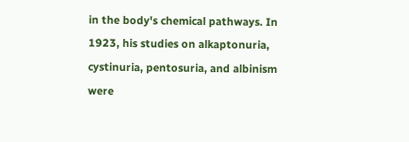in the body's chemical pathways. In 1923, his studies on alkaptonuria, cystinuria, pentosuria, and albinism were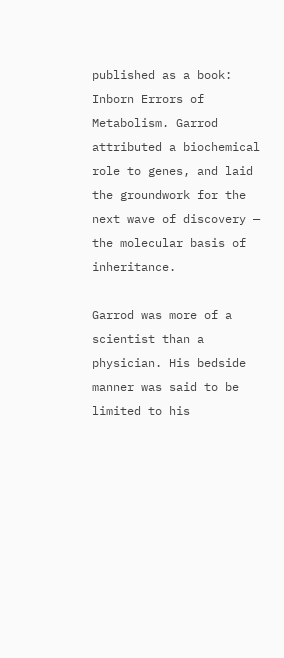published as a book: Inborn Errors of Metabolism. Garrod attributed a biochemical role to genes, and laid the groundwork for the next wave of discovery — the molecular basis of inheritance.

Garrod was more of a scientist than a physician. His bedside manner was said to be limited to his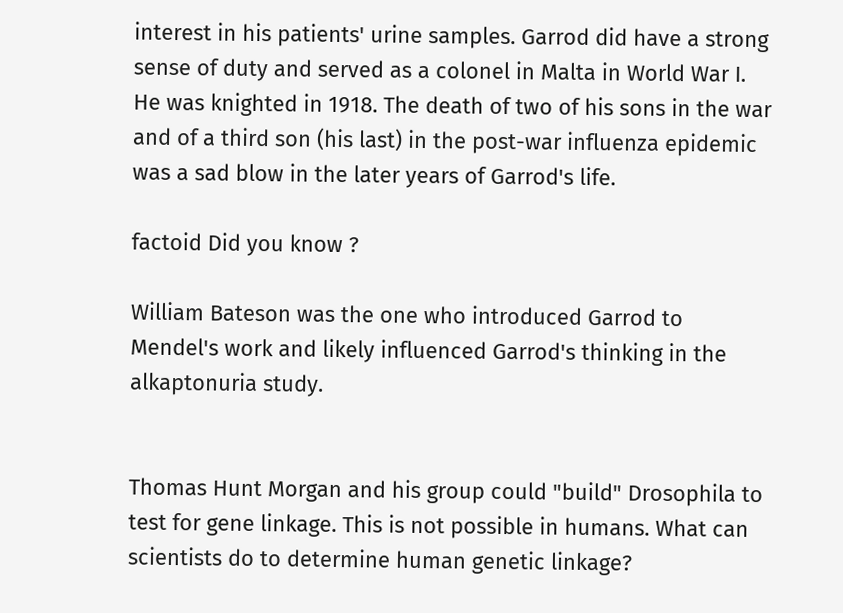interest in his patients' urine samples. Garrod did have a strong sense of duty and served as a colonel in Malta in World War I. He was knighted in 1918. The death of two of his sons in the war and of a third son (his last) in the post-war influenza epidemic was a sad blow in the later years of Garrod's life.

factoid Did you know ?

William Bateson was the one who introduced Garrod to Mendel's work and likely influenced Garrod's thinking in the alkaptonuria study.


Thomas Hunt Morgan and his group could "build" Drosophila to test for gene linkage. This is not possible in humans. What can scientists do to determine human genetic linkage?